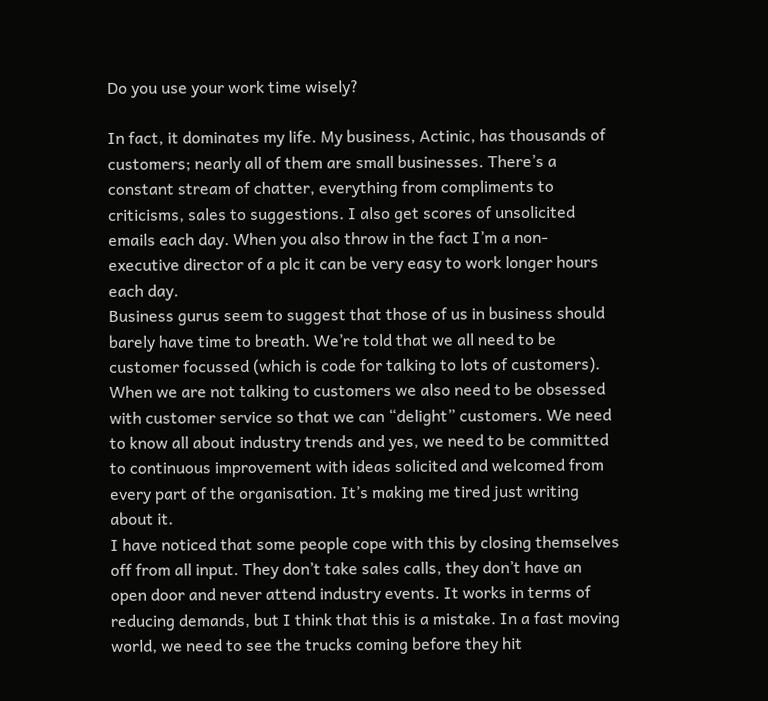Do you use your work time wisely?

In fact, it dominates my life. My business, Actinic, has thousands of customers; nearly all of them are small businesses. There’s a constant stream of chatter, everything from compliments to criticisms, sales to suggestions. I also get scores of unsolicited emails each day. When you also throw in the fact I’m a non-executive director of a plc it can be very easy to work longer hours each day.
Business gurus seem to suggest that those of us in business should barely have time to breath. We’re told that we all need to be customer focussed (which is code for talking to lots of customers). When we are not talking to customers we also need to be obsessed with customer service so that we can “delight” customers. We need to know all about industry trends and yes, we need to be committed to continuous improvement with ideas solicited and welcomed from every part of the organisation. It’s making me tired just writing about it.
I have noticed that some people cope with this by closing themselves off from all input. They don’t take sales calls, they don’t have an open door and never attend industry events. It works in terms of reducing demands, but I think that this is a mistake. In a fast moving world, we need to see the trucks coming before they hit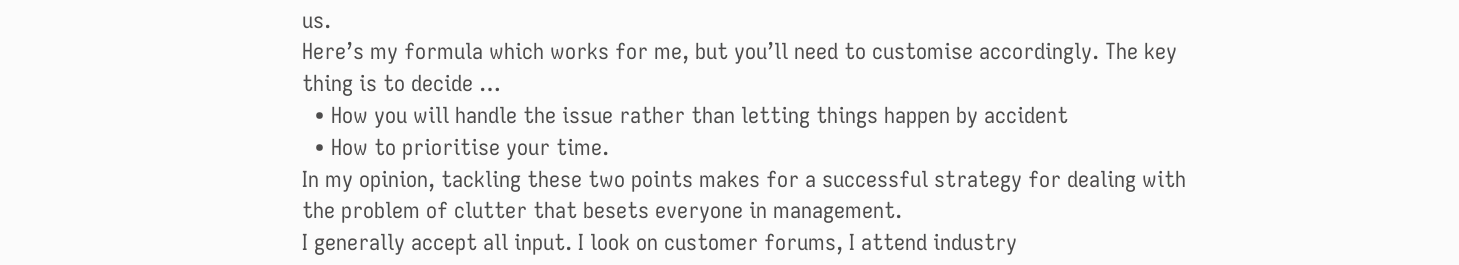us.
Here’s my formula which works for me, but you’ll need to customise accordingly. The key thing is to decide …
  • How you will handle the issue rather than letting things happen by accident
  • How to prioritise your time.
In my opinion, tackling these two points makes for a successful strategy for dealing with the problem of clutter that besets everyone in management.
I generally accept all input. I look on customer forums, I attend industry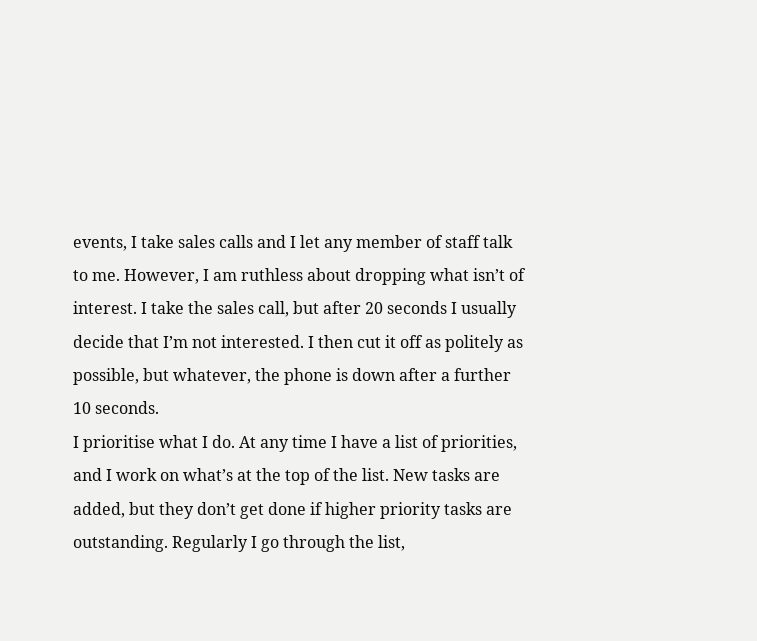events, I take sales calls and I let any member of staff talk to me. However, I am ruthless about dropping what isn’t of interest. I take the sales call, but after 20 seconds I usually decide that I’m not interested. I then cut it off as politely as possible, but whatever, the phone is down after a further 10 seconds.
I prioritise what I do. At any time I have a list of priorities, and I work on what’s at the top of the list. New tasks are added, but they don’t get done if higher priority tasks are outstanding. Regularly I go through the list,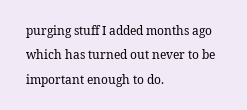purging stuff I added months ago which has turned out never to be important enough to do.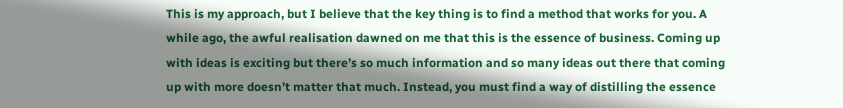This is my approach, but I believe that the key thing is to find a method that works for you. A while ago, the awful realisation dawned on me that this is the essence of business. Coming up with ideas is exciting but there’s so much information and so many ideas out there that coming up with more doesn’t matter that much. Instead, you must find a way of distilling the essence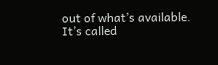out of what’s available. It’s called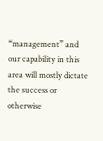“management” and our capability in this area will mostly dictate the success or otherwise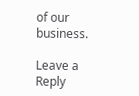of our business.

Leave a Reply